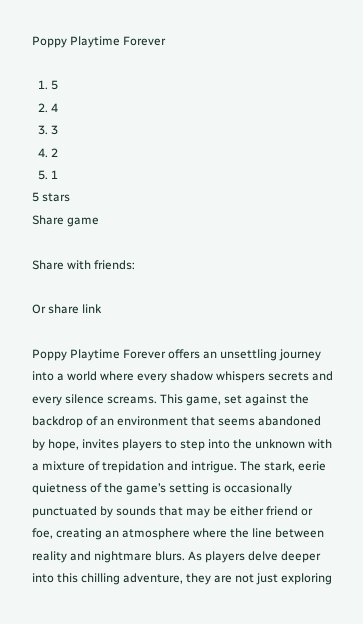Poppy Playtime Forever

  1. 5
  2. 4
  3. 3
  4. 2
  5. 1
5 stars
Share game

Share with friends:

Or share link

Poppy Playtime Forever offers an unsettling journey into a world where every shadow whispers secrets and every silence screams. This game, set against the backdrop of an environment that seems abandoned by hope, invites players to step into the unknown with a mixture of trepidation and intrigue. The stark, eerie quietness of the game’s setting is occasionally punctuated by sounds that may be either friend or foe, creating an atmosphere where the line between reality and nightmare blurs. As players delve deeper into this chilling adventure, they are not just exploring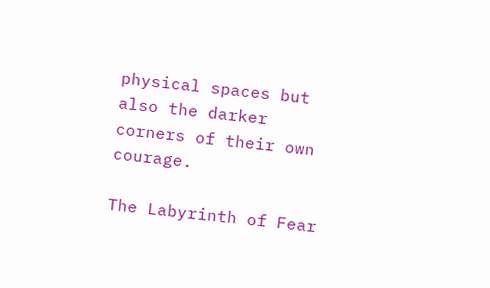physical spaces but also the darker corners of their own courage.

The Labyrinth of Fear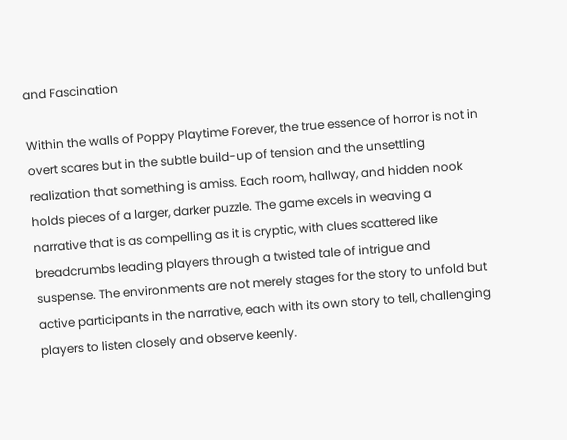and Fascination

Within the walls of Poppy Playtime Forever, the true essence of horror is not in overt scares but in the subtle build-up of tension and the unsettling realization that something is amiss. Each room, hallway, and hidden nook holds pieces of a larger, darker puzzle. The game excels in weaving a narrative that is as compelling as it is cryptic, with clues scattered like breadcrumbs leading players through a twisted tale of intrigue and suspense. The environments are not merely stages for the story to unfold but active participants in the narrative, each with its own story to tell, challenging players to listen closely and observe keenly.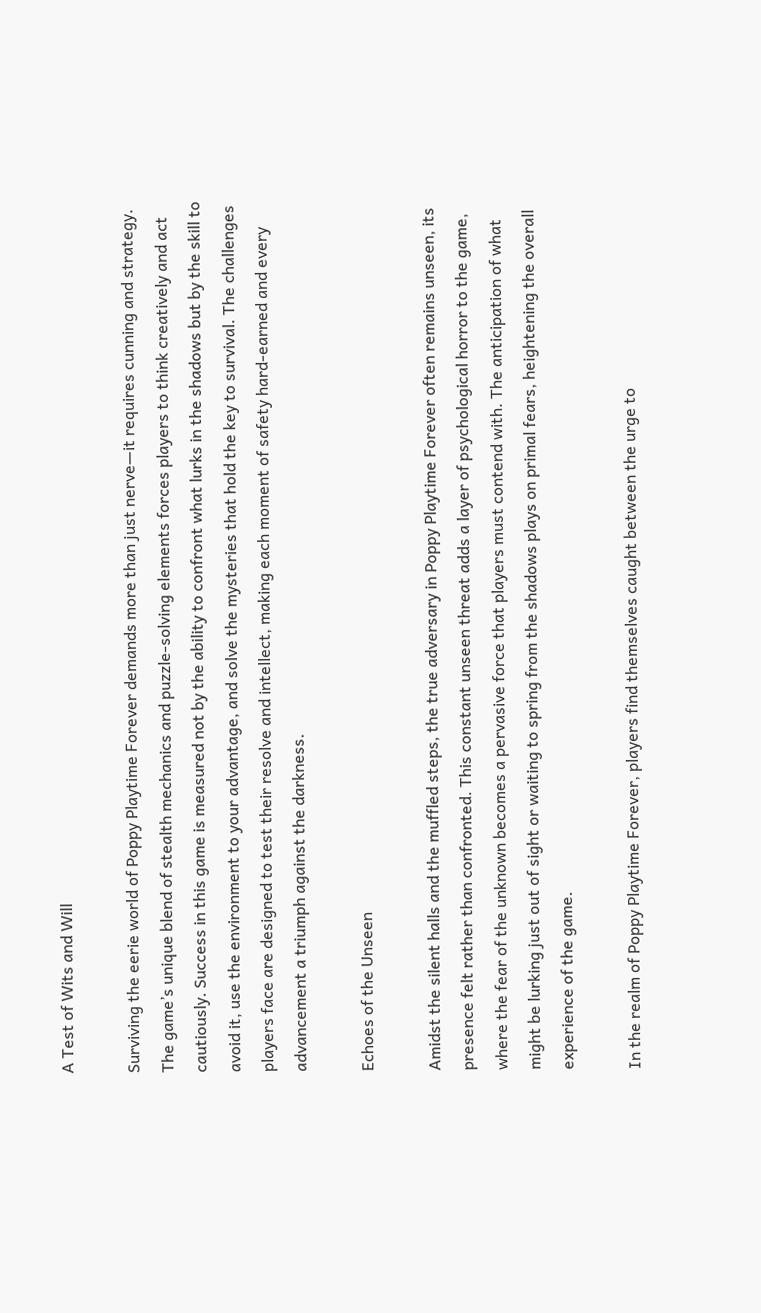A Test of Wits and Will

Surviving the eerie world of Poppy Playtime Forever demands more than just nerve—it requires cunning and strategy. The game’s unique blend of stealth mechanics and puzzle-solving elements forces players to think creatively and act cautiously. Success in this game is measured not by the ability to confront what lurks in the shadows but by the skill to avoid it, use the environment to your advantage, and solve the mysteries that hold the key to survival. The challenges players face are designed to test their resolve and intellect, making each moment of safety hard-earned and every advancement a triumph against the darkness.

Echoes of the Unseen

Amidst the silent halls and the muffled steps, the true adversary in Poppy Playtime Forever often remains unseen, its presence felt rather than confronted. This constant unseen threat adds a layer of psychological horror to the game, where the fear of the unknown becomes a pervasive force that players must contend with. The anticipation of what might be lurking just out of sight or waiting to spring from the shadows plays on primal fears, heightening the overall experience of the game.

In the realm of Poppy Playtime Forever, players find themselves caught between the urge to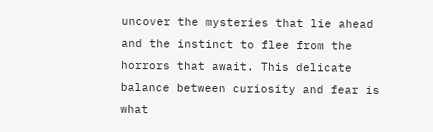uncover the mysteries that lie ahead and the instinct to flee from the horrors that await. This delicate balance between curiosity and fear is what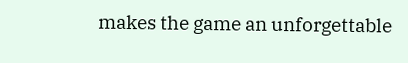makes the game an unforgettable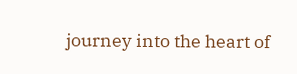journey into the heart of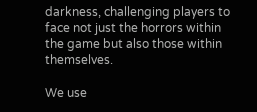darkness, challenging players to face not just the horrors within the game but also those within themselves.

We use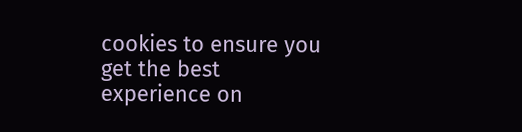cookies to ensure you get the best experience on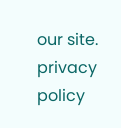our site.  privacy policy